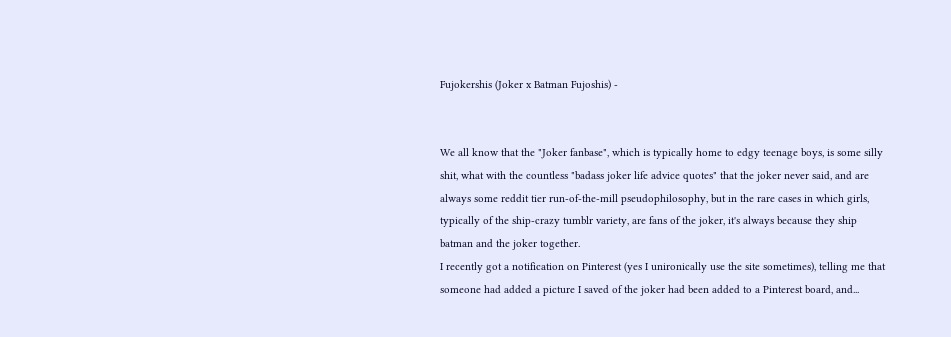Fujokershis (Joker x Batman Fujoshis) -


We all know that the "Joker fanbase", which is typically home to edgy teenage boys, is some silly shit, what with the countless "badass joker life advice quotes" that the joker never said, and are always some reddit tier run-of-the-mill pseudophilosophy, but in the rare cases in which girls, typically of the ship-crazy tumblr variety, are fans of the joker, it's always because they ship batman and the joker together.
I recently got a notification on Pinterest (yes I unironically use the site sometimes), telling me that someone had added a picture I saved of the joker had been added to a Pinterest board, and...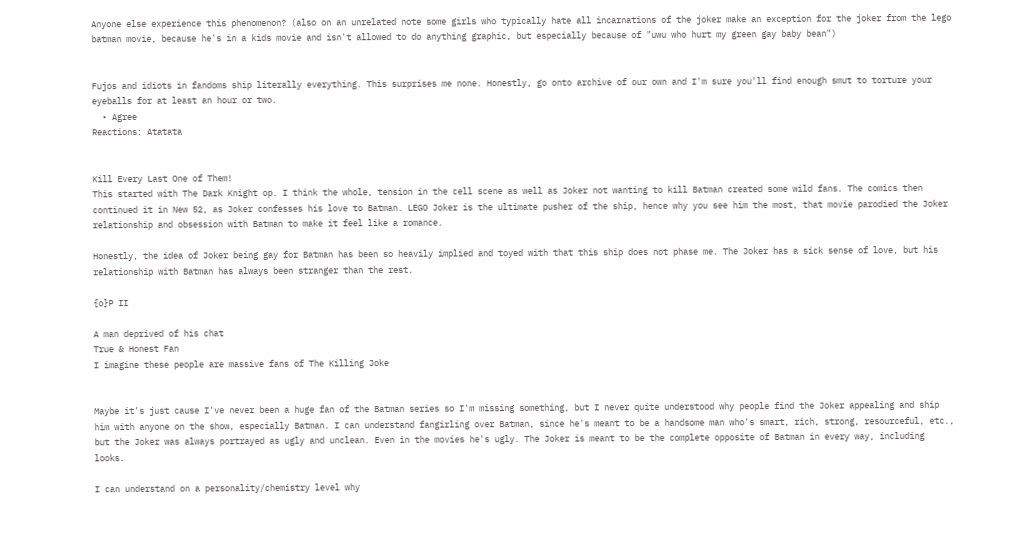Anyone else experience this phenomenon? (also on an unrelated note some girls who typically hate all incarnations of the joker make an exception for the joker from the lego batman movie, because he's in a kids movie and isn't allowed to do anything graphic, but especially because of "uwu who hurt my green gay baby bean")


Fujos and idiots in fandoms ship literally everything. This surprises me none. Honestly, go onto archive of our own and I'm sure you'll find enough smut to torture your eyeballs for at least an hour or two.
  • Agree
Reactions: Atatata


Kill Every Last One of Them!
This started with The Dark Knight op. I think the whole, tension in the cell scene as well as Joker not wanting to kill Batman created some wild fans. The comics then continued it in New 52, as Joker confesses his love to Batman. LEGO Joker is the ultimate pusher of the ship, hence why you see him the most, that movie parodied the Joker relationship and obsession with Batman to make it feel like a romance.

Honestly, the idea of Joker being gay for Batman has been so heavily implied and toyed with that this ship does not phase me. The Joker has a sick sense of love, but his relationship with Batman has always been stranger than the rest.

{o}P II

A man deprived of his chat
True & Honest Fan
I imagine these people are massive fans of The Killing Joke


Maybe it's just cause I've never been a huge fan of the Batman series so I'm missing something, but I never quite understood why people find the Joker appealing and ship him with anyone on the show, especially Batman. I can understand fangirling over Batman, since he's meant to be a handsome man who's smart, rich, strong, resourceful, etc., but the Joker was always portrayed as ugly and unclean. Even in the movies he's ugly. The Joker is meant to be the complete opposite of Batman in every way, including looks.

I can understand on a personality/chemistry level why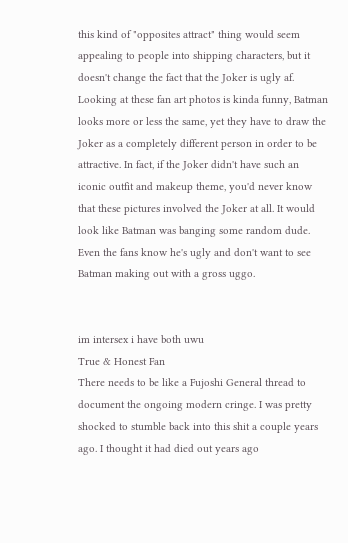this kind of "opposites attract" thing would seem appealing to people into shipping characters, but it doesn't change the fact that the Joker is ugly af. Looking at these fan art photos is kinda funny, Batman looks more or less the same, yet they have to draw the Joker as a completely different person in order to be attractive. In fact, if the Joker didn't have such an iconic outfit and makeup theme, you'd never know that these pictures involved the Joker at all. It would look like Batman was banging some random dude. Even the fans know he's ugly and don't want to see Batman making out with a gross uggo.


im intersex i have both uwu
True & Honest Fan
There needs to be like a Fujoshi General thread to document the ongoing modern cringe. I was pretty shocked to stumble back into this shit a couple years ago. I thought it had died out years ago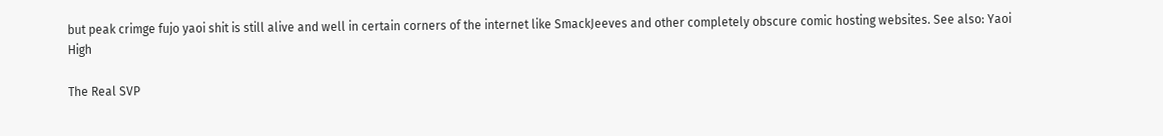but peak crimge fujo yaoi shit is still alive and well in certain corners of the internet like SmackJeeves and other completely obscure comic hosting websites. See also: Yaoi High

The Real SVP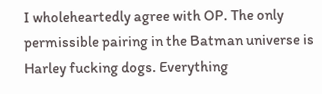I wholeheartedly agree with OP. The only permissible pairing in the Batman universe is Harley fucking dogs. Everything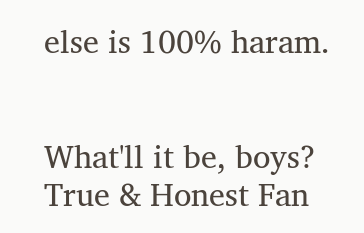else is 100% haram.


What'll it be, boys?
True & Honest Fan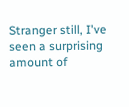Stranger still, I've seen a surprising amount of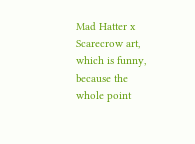Mad Hatter x Scarecrow art, which is funny, because the whole point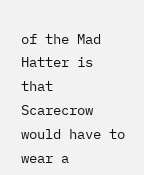of the Mad Hatter is that Scarecrow would have to wear a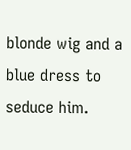blonde wig and a blue dress to seduce him.